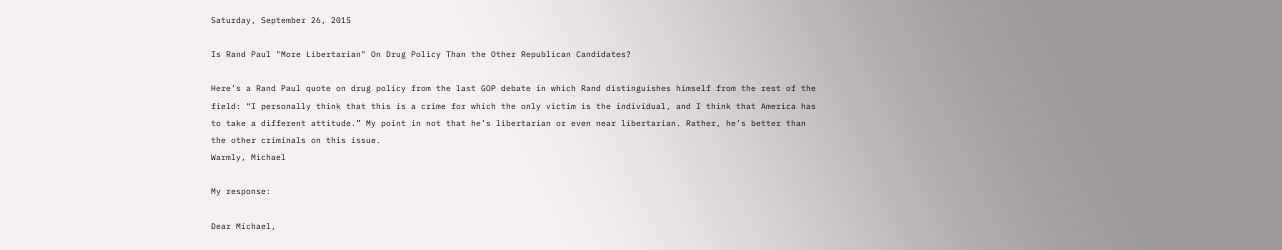Saturday, September 26, 2015

Is Rand Paul "More Libertarian" On Drug Policy Than the Other Republican Candidates?

Here’s a Rand Paul quote on drug policy from the last GOP debate in which Rand distinguishes himself from the rest of the field: “I personally think that this is a crime for which the only victim is the individual, and I think that America has to take a different attitude.” My point in not that he’s libertarian or even near libertarian. Rather, he’s better than the other criminals on this issue.
Warmly, Michael

My response:

Dear Michael,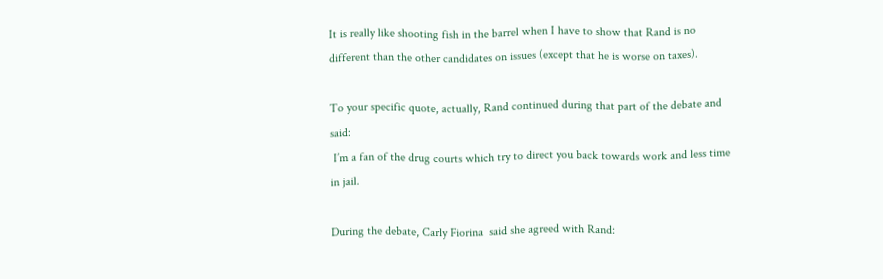It is really like shooting fish in the barrel when I have to show that Rand is no different than the other candidates on issues (except that he is worse on taxes).

To your specific quote, actually, Rand continued during that part of the debate and said:
 I’m a fan of the drug courts which try to direct you back towards work and less time in jail.

During the debate, Carly Fiorina  said she agreed with Rand: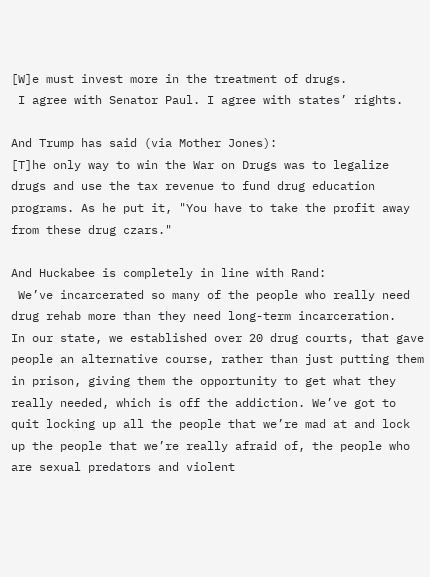[W]e must invest more in the treatment of drugs.
 I agree with Senator Paul. I agree with states’ rights.

And Trump has said (via Mother Jones):
[T]he only way to win the War on Drugs was to legalize drugs and use the tax revenue to fund drug education programs. As he put it, "You have to take the profit away from these drug czars."

And Huckabee is completely in line with Rand:
 We’ve incarcerated so many of the people who really need drug rehab more than they need long-term incarceration.
In our state, we established over 20 drug courts, that gave people an alternative course, rather than just putting them in prison, giving them the opportunity to get what they really needed, which is off the addiction. We’ve got to quit locking up all the people that we’re mad at and lock up the people that we’re really afraid of, the people who are sexual predators and violent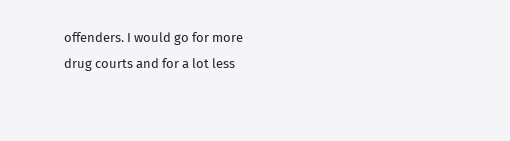offenders. I would go for more drug courts and for a lot less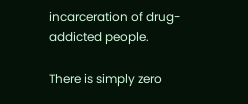incarceration of drug-addicted people.

There is simply zero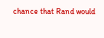chance that Rand would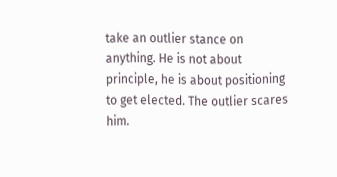take an outlier stance on anything. He is not about principle, he is about positioning to get elected. The outlier scares him.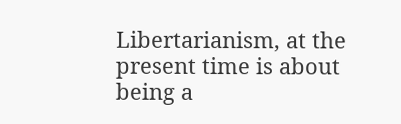Libertarianism, at the present time is about being a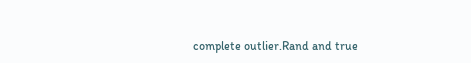complete outlier.Rand and true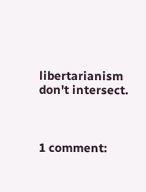libertarianism don't intersect.



1 comment: